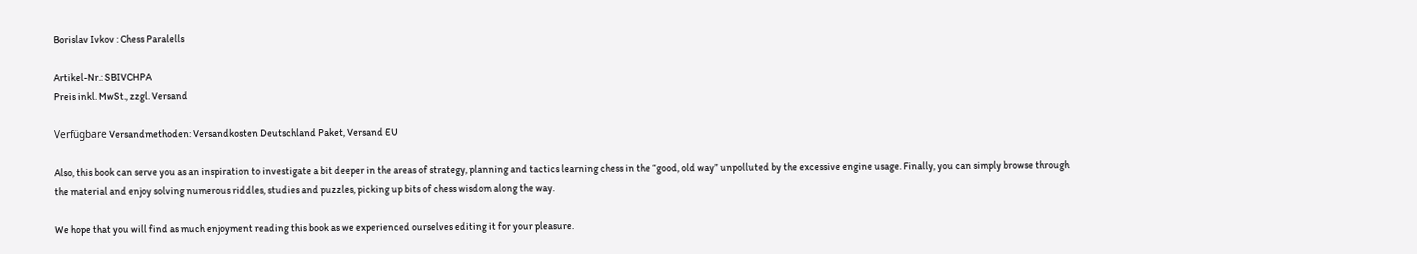Borislav Ivkov : Chess Paralells

Artikel-Nr.: SBIVCHPA
Preis inkl. MwSt., zzgl. Versand

Verfügbare Versandmethoden: Versandkosten Deutschland Paket, Versand EU

Also, this book can serve you as an inspiration to investigate a bit deeper in the areas of strategy, planning and tactics learning chess in the “good, old way” unpolluted by the excessive engine usage. Finally, you can simply browse through the material and enjoy solving numerous riddles, studies and puzzles, picking up bits of chess wisdom along the way.

We hope that you will find as much enjoyment reading this book as we experienced ourselves editing it for your pleasure.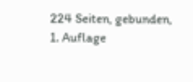224 Seiten, gebunden,  1. Auflage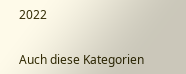2022


Auch diese Kategorien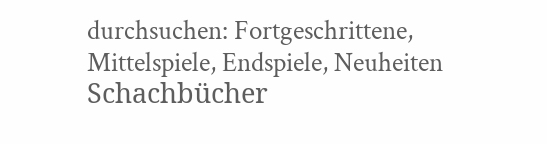durchsuchen: Fortgeschrittene, Mittelspiele, Endspiele, Neuheiten Schachbücher